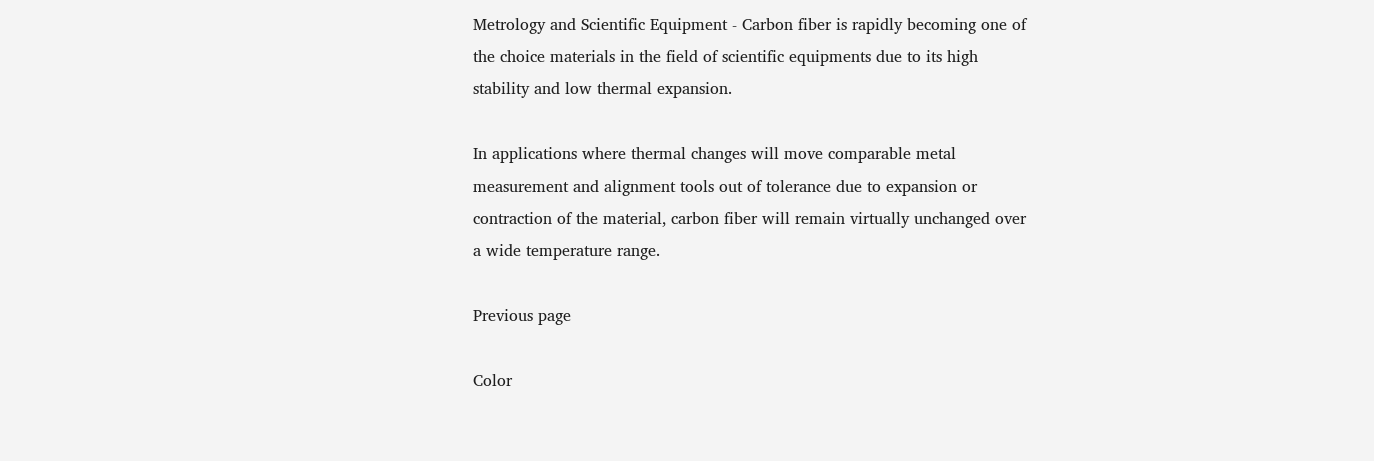Metrology and Scientific Equipment - Carbon fiber is rapidly becoming one of the choice materials in the field of scientific equipments due to its high stability and low thermal expansion.

In applications where thermal changes will move comparable metal measurement and alignment tools out of tolerance due to expansion or contraction of the material, carbon fiber will remain virtually unchanged over a wide temperature range.

Previous page

Color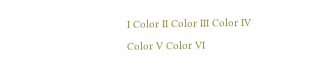I Color II Color III Color IV Color V Color VI